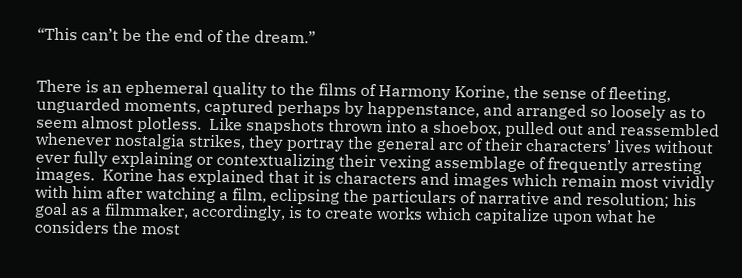“This can’t be the end of the dream.”


There is an ephemeral quality to the films of Harmony Korine, the sense of fleeting, unguarded moments, captured perhaps by happenstance, and arranged so loosely as to seem almost plotless.  Like snapshots thrown into a shoebox, pulled out and reassembled whenever nostalgia strikes, they portray the general arc of their characters’ lives without ever fully explaining or contextualizing their vexing assemblage of frequently arresting images.  Korine has explained that it is characters and images which remain most vividly with him after watching a film, eclipsing the particulars of narrative and resolution; his goal as a filmmaker, accordingly, is to create works which capitalize upon what he considers the most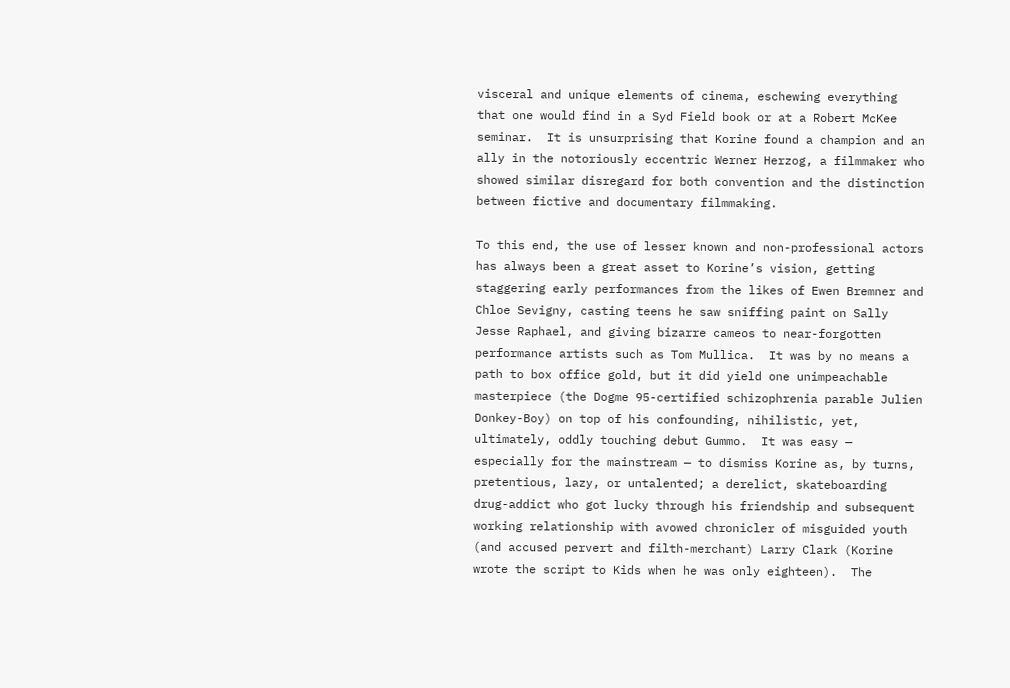visceral and unique elements of cinema, eschewing everything that one would find in a Syd Field book or at a Robert McKee seminar.  It is unsurprising that Korine found a champion and an ally in the notoriously eccentric Werner Herzog, a filmmaker who showed similar disregard for both convention and the distinction between fictive and documentary filmmaking.

To this end, the use of lesser known and non-professional actors has always been a great asset to Korine’s vision, getting staggering early performances from the likes of Ewen Bremner and Chloe Sevigny, casting teens he saw sniffing paint on Sally Jesse Raphael, and giving bizarre cameos to near-forgotten performance artists such as Tom Mullica.  It was by no means a path to box office gold, but it did yield one unimpeachable masterpiece (the Dogme 95-certified schizophrenia parable Julien Donkey-Boy) on top of his confounding, nihilistic, yet, ultimately, oddly touching debut Gummo.  It was easy — especially for the mainstream — to dismiss Korine as, by turns, pretentious, lazy, or untalented; a derelict, skateboarding drug-addict who got lucky through his friendship and subsequent working relationship with avowed chronicler of misguided youth (and accused pervert and filth-merchant) Larry Clark (Korine wrote the script to Kids when he was only eighteen).  The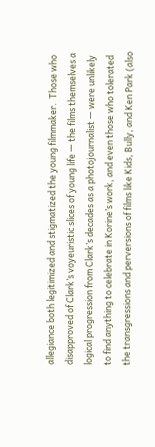allegiance both legitimized and stigmatized the young filmmaker.  Those who disapproved of Clark’s voyeuristic slices of young life — the films themselves a logical progression from Clark’s decades as a photojournalist — were unlikely to find anything to celebrate in Korine’s work, and even those who tolerated the transgressions and perversions of films like Kids, Bully, and Ken Park (also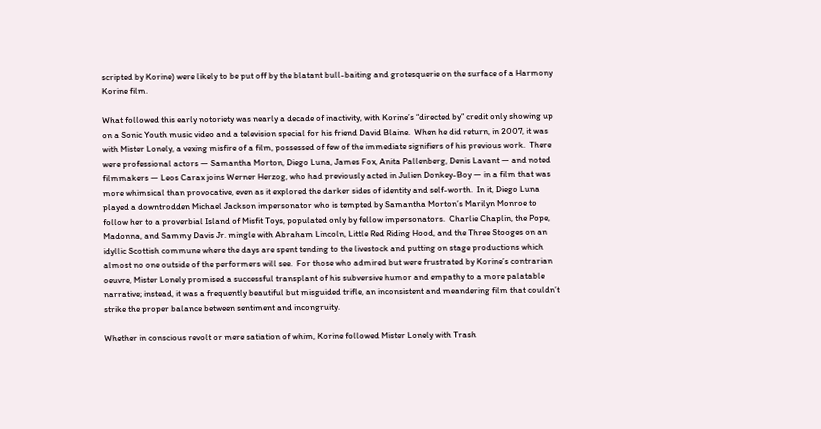scripted by Korine) were likely to be put off by the blatant bull-baiting and grotesquerie on the surface of a Harmony Korine film.

What followed this early notoriety was nearly a decade of inactivity, with Korine’s “directed by” credit only showing up on a Sonic Youth music video and a television special for his friend David Blaine.  When he did return, in 2007, it was with Mister Lonely, a vexing misfire of a film, possessed of few of the immediate signifiers of his previous work.  There were professional actors — Samantha Morton, Diego Luna, James Fox, Anita Pallenberg, Denis Lavant — and noted filmmakers — Leos Carax joins Werner Herzog, who had previously acted in Julien Donkey-Boy — in a film that was more whimsical than provocative, even as it explored the darker sides of identity and self-worth.  In it, Diego Luna played a downtrodden Michael Jackson impersonator who is tempted by Samantha Morton’s Marilyn Monroe to follow her to a proverbial Island of Misfit Toys, populated only by fellow impersonators.  Charlie Chaplin, the Pope, Madonna, and Sammy Davis Jr. mingle with Abraham Lincoln, Little Red Riding Hood, and the Three Stooges on an idyllic Scottish commune where the days are spent tending to the livestock and putting on stage productions which almost no one outside of the performers will see.  For those who admired but were frustrated by Korine’s contrarian oeuvre, Mister Lonely promised a successful transplant of his subversive humor and empathy to a more palatable narrative; instead, it was a frequently beautiful but misguided trifle, an inconsistent and meandering film that couldn’t strike the proper balance between sentiment and incongruity.

Whether in conscious revolt or mere satiation of whim, Korine followed Mister Lonely with Trash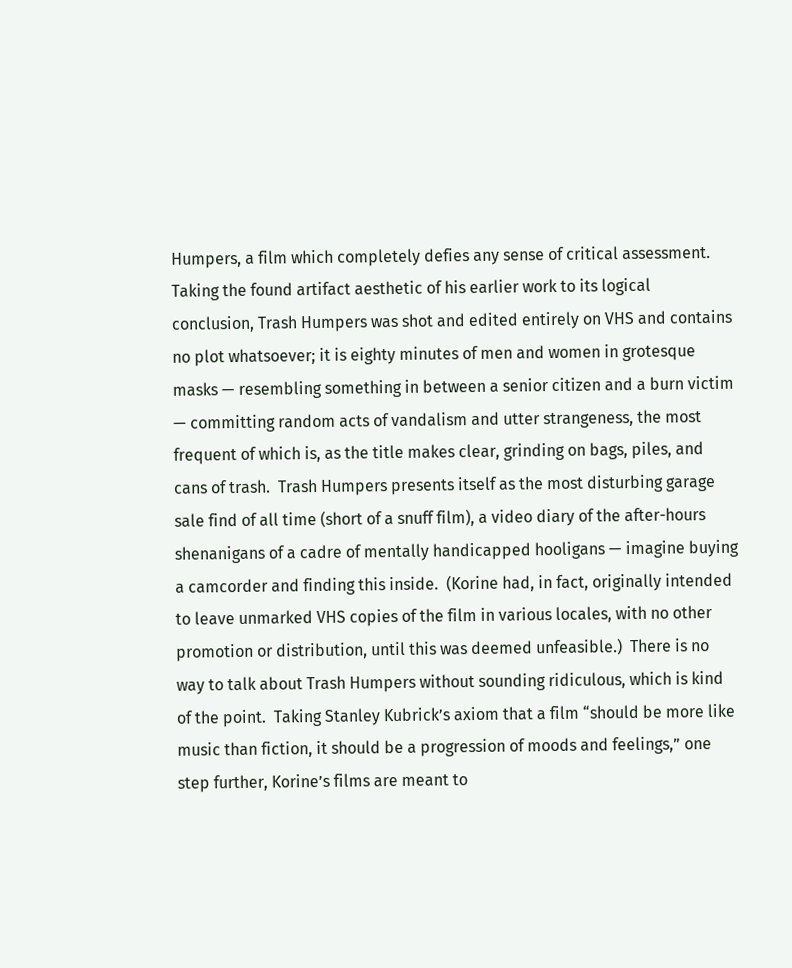Humpers, a film which completely defies any sense of critical assessment.  Taking the found artifact aesthetic of his earlier work to its logical conclusion, Trash Humpers was shot and edited entirely on VHS and contains no plot whatsoever; it is eighty minutes of men and women in grotesque masks — resembling something in between a senior citizen and a burn victim — committing random acts of vandalism and utter strangeness, the most frequent of which is, as the title makes clear, grinding on bags, piles, and cans of trash.  Trash Humpers presents itself as the most disturbing garage sale find of all time (short of a snuff film), a video diary of the after-hours shenanigans of a cadre of mentally handicapped hooligans — imagine buying a camcorder and finding this inside.  (Korine had, in fact, originally intended to leave unmarked VHS copies of the film in various locales, with no other promotion or distribution, until this was deemed unfeasible.)  There is no way to talk about Trash Humpers without sounding ridiculous, which is kind of the point.  Taking Stanley Kubrick’s axiom that a film “should be more like music than fiction, it should be a progression of moods and feelings,” one step further, Korine’s films are meant to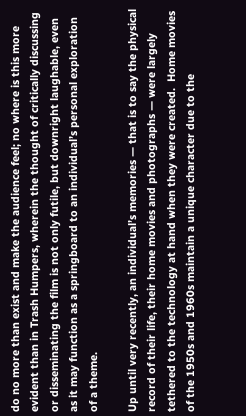do no more than exist and make the audience feel; no where is this more evident than in Trash Humpers, wherein the thought of critically discussing or disseminating the film is not only futile, but downright laughable, even as it may function as a springboard to an individual’s personal exploration of a theme.

Up until very recently, an individual’s memories — that is to say the physical record of their life, their home movies and photographs — were largely tethered to the technology at hand when they were created.  Home movies of the 1950s and 1960s maintain a unique character due to the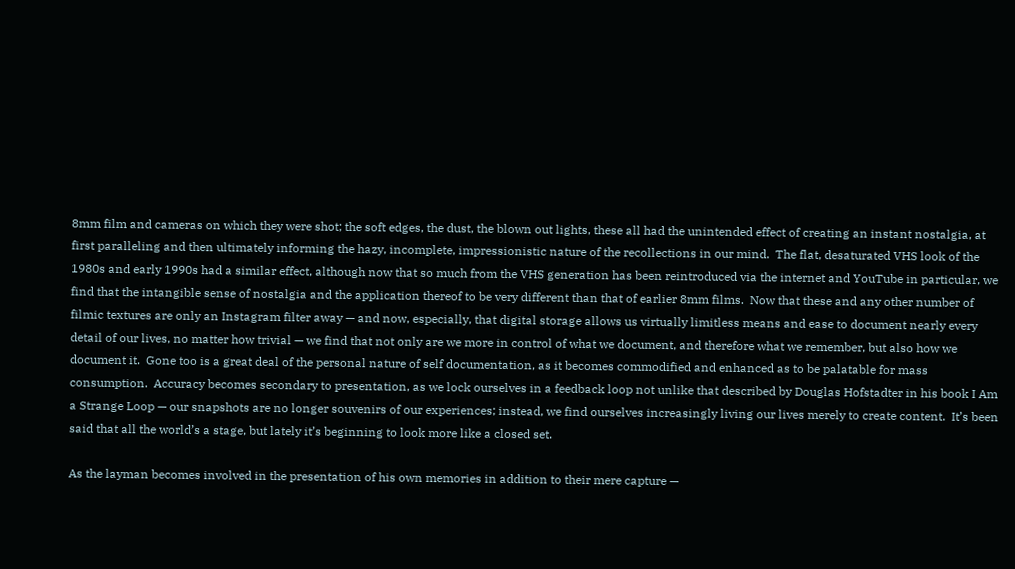8mm film and cameras on which they were shot; the soft edges, the dust, the blown out lights, these all had the unintended effect of creating an instant nostalgia, at first paralleling and then ultimately informing the hazy, incomplete, impressionistic nature of the recollections in our mind.  The flat, desaturated VHS look of the 1980s and early 1990s had a similar effect, although now that so much from the VHS generation has been reintroduced via the internet and YouTube in particular, we find that the intangible sense of nostalgia and the application thereof to be very different than that of earlier 8mm films.  Now that these and any other number of filmic textures are only an Instagram filter away — and now, especially, that digital storage allows us virtually limitless means and ease to document nearly every detail of our lives, no matter how trivial — we find that not only are we more in control of what we document, and therefore what we remember, but also how we document it.  Gone too is a great deal of the personal nature of self documentation, as it becomes commodified and enhanced as to be palatable for mass consumption.  Accuracy becomes secondary to presentation, as we lock ourselves in a feedback loop not unlike that described by Douglas Hofstadter in his book I Am a Strange Loop — our snapshots are no longer souvenirs of our experiences; instead, we find ourselves increasingly living our lives merely to create content.  It’s been said that all the world’s a stage, but lately it’s beginning to look more like a closed set.

As the layman becomes involved in the presentation of his own memories in addition to their mere capture —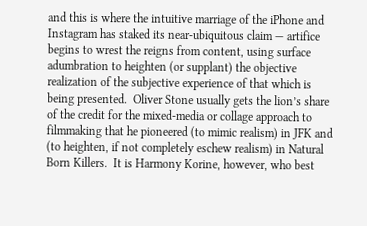and this is where the intuitive marriage of the iPhone and Instagram has staked its near-ubiquitous claim — artifice begins to wrest the reigns from content, using surface adumbration to heighten (or supplant) the objective realization of the subjective experience of that which is being presented.  Oliver Stone usually gets the lion’s share of the credit for the mixed-media or collage approach to filmmaking that he pioneered (to mimic realism) in JFK and (to heighten, if not completely eschew realism) in Natural Born Killers.  It is Harmony Korine, however, who best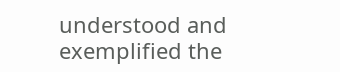understood and exemplified the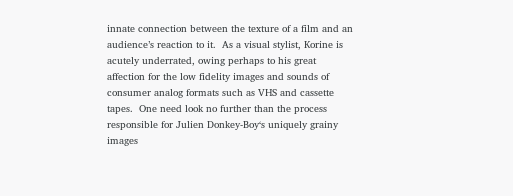innate connection between the texture of a film and an audience’s reaction to it.  As a visual stylist, Korine is acutely underrated, owing perhaps to his great affection for the low fidelity images and sounds of consumer analog formats such as VHS and cassette tapes.  One need look no further than the process responsible for Julien Donkey-Boy‘s uniquely grainy images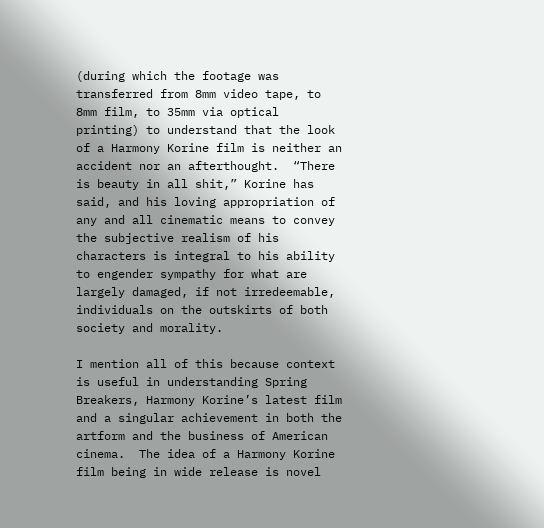(during which the footage was transferred from 8mm video tape, to 8mm film, to 35mm via optical printing) to understand that the look of a Harmony Korine film is neither an accident nor an afterthought.  “There is beauty in all shit,” Korine has said, and his loving appropriation of any and all cinematic means to convey the subjective realism of his characters is integral to his ability to engender sympathy for what are largely damaged, if not irredeemable, individuals on the outskirts of both society and morality.

I mention all of this because context is useful in understanding Spring Breakers, Harmony Korine’s latest film and a singular achievement in both the artform and the business of American cinema.  The idea of a Harmony Korine film being in wide release is novel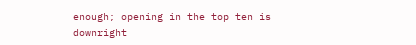enough; opening in the top ten is downright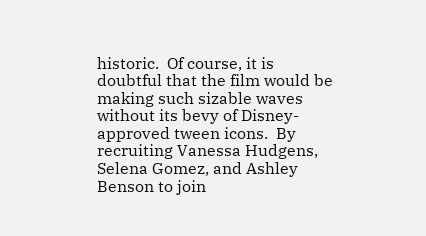historic.  Of course, it is doubtful that the film would be making such sizable waves without its bevy of Disney-approved tween icons.  By recruiting Vanessa Hudgens, Selena Gomez, and Ashley Benson to join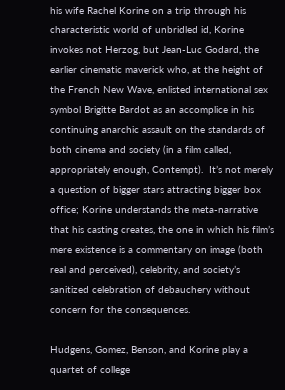his wife Rachel Korine on a trip through his characteristic world of unbridled id, Korine invokes not Herzog, but Jean-Luc Godard, the earlier cinematic maverick who, at the height of the French New Wave, enlisted international sex symbol Brigitte Bardot as an accomplice in his continuing anarchic assault on the standards of both cinema and society (in a film called, appropriately enough, Contempt).  It’s not merely a question of bigger stars attracting bigger box office; Korine understands the meta-narrative that his casting creates, the one in which his film’s mere existence is a commentary on image (both real and perceived), celebrity, and society’s sanitized celebration of debauchery without concern for the consequences.

Hudgens, Gomez, Benson, and Korine play a quartet of college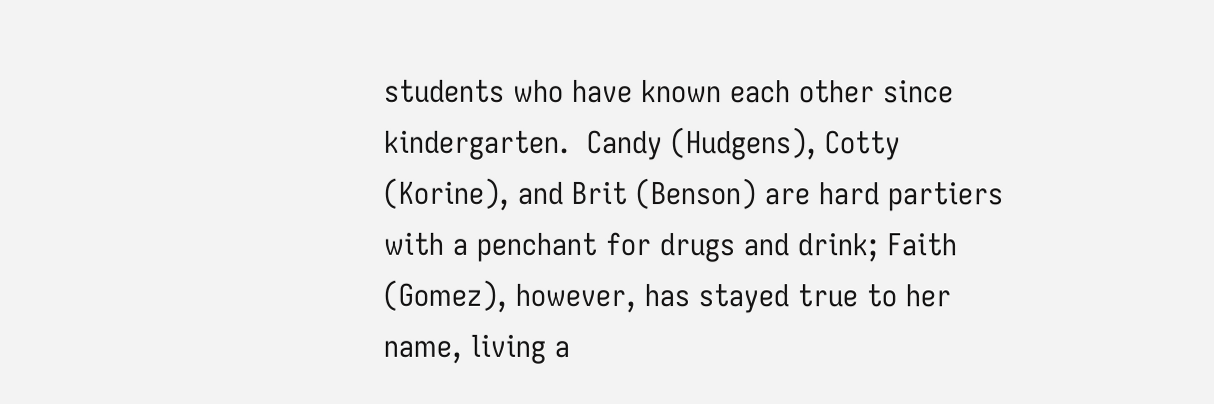students who have known each other since kindergarten.  Candy (Hudgens), Cotty (Korine), and Brit (Benson) are hard partiers with a penchant for drugs and drink; Faith (Gomez), however, has stayed true to her name, living a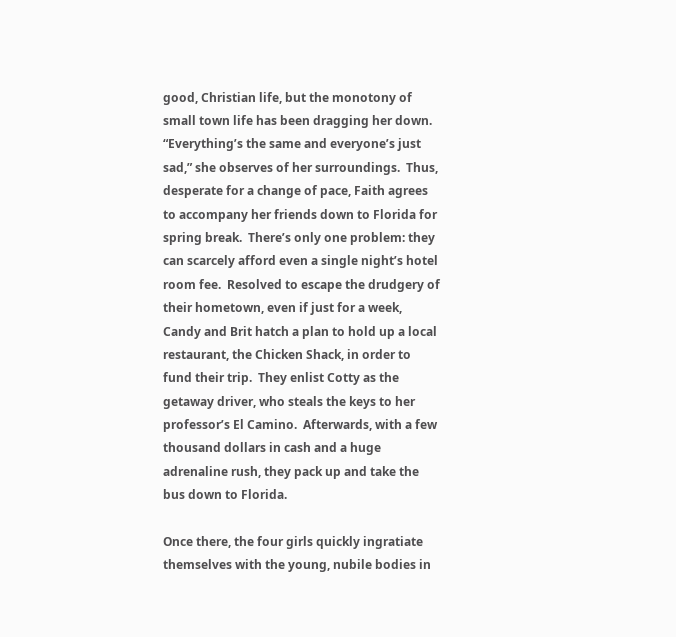good, Christian life, but the monotony of small town life has been dragging her down.  “Everything’s the same and everyone’s just sad,” she observes of her surroundings.  Thus, desperate for a change of pace, Faith agrees to accompany her friends down to Florida for spring break.  There’s only one problem: they can scarcely afford even a single night’s hotel room fee.  Resolved to escape the drudgery of their hometown, even if just for a week, Candy and Brit hatch a plan to hold up a local restaurant, the Chicken Shack, in order to fund their trip.  They enlist Cotty as the getaway driver, who steals the keys to her professor’s El Camino.  Afterwards, with a few thousand dollars in cash and a huge adrenaline rush, they pack up and take the bus down to Florida.

Once there, the four girls quickly ingratiate themselves with the young, nubile bodies in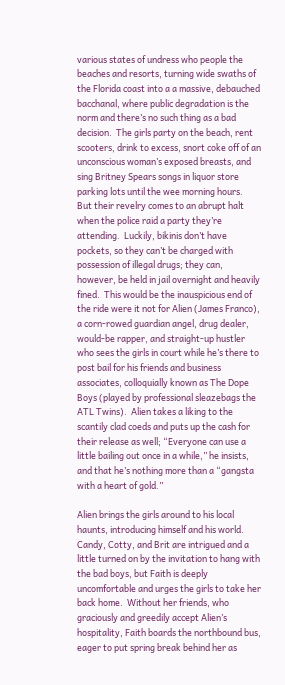various states of undress who people the beaches and resorts, turning wide swaths of the Florida coast into a a massive, debauched bacchanal, where public degradation is the norm and there’s no such thing as a bad decision.  The girls party on the beach, rent scooters, drink to excess, snort coke off of an unconscious woman’s exposed breasts, and sing Britney Spears songs in liquor store parking lots until the wee morning hours.  But their revelry comes to an abrupt halt when the police raid a party they’re attending.  Luckily, bikinis don’t have pockets, so they can’t be charged with possession of illegal drugs; they can, however, be held in jail overnight and heavily fined.  This would be the inauspicious end of the ride were it not for Alien (James Franco), a corn-rowed guardian angel, drug dealer, would-be rapper, and straight-up hustler who sees the girls in court while he’s there to post bail for his friends and business associates, colloquially known as The Dope Boys (played by professional sleazebags the ATL Twins).  Alien takes a liking to the scantily clad coeds and puts up the cash for their release as well; “Everyone can use a little bailing out once in a while,” he insists, and that he’s nothing more than a “gangsta with a heart of gold.”

Alien brings the girls around to his local haunts, introducing himself and his world.  Candy, Cotty, and Brit are intrigued and a little turned on by the invitation to hang with the bad boys, but Faith is deeply uncomfortable and urges the girls to take her back home.  Without her friends, who graciously and greedily accept Alien’s hospitality, Faith boards the northbound bus, eager to put spring break behind her as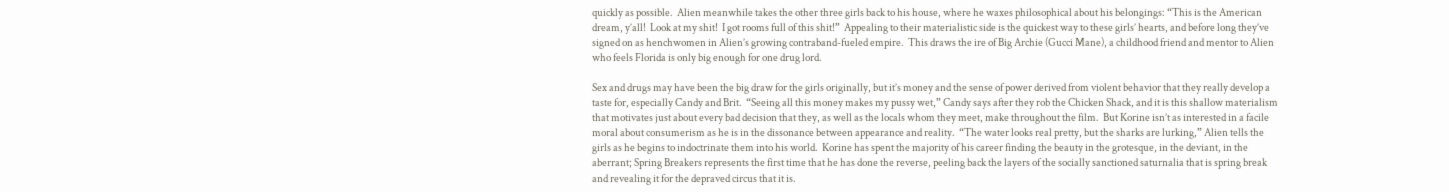quickly as possible.  Alien meanwhile takes the other three girls back to his house, where he waxes philosophical about his belongings: “This is the American dream, y’all!  Look at my shit!  I got rooms full of this shit!”  Appealing to their materialistic side is the quickest way to these girls’ hearts, and before long they’ve signed on as henchwomen in Alien’s growing contraband-fueled empire.  This draws the ire of Big Archie (Gucci Mane), a childhood friend and mentor to Alien who feels Florida is only big enough for one drug lord.

Sex and drugs may have been the big draw for the girls originally, but it’s money and the sense of power derived from violent behavior that they really develop a taste for, especially Candy and Brit.  “Seeing all this money makes my pussy wet,” Candy says after they rob the Chicken Shack, and it is this shallow materialism that motivates just about every bad decision that they, as well as the locals whom they meet, make throughout the film.  But Korine isn’t as interested in a facile moral about consumerism as he is in the dissonance between appearance and reality.  “The water looks real pretty, but the sharks are lurking,” Alien tells the girls as he begins to indoctrinate them into his world.  Korine has spent the majority of his career finding the beauty in the grotesque, in the deviant, in the aberrant; Spring Breakers represents the first time that he has done the reverse, peeling back the layers of the socially sanctioned saturnalia that is spring break and revealing it for the depraved circus that it is.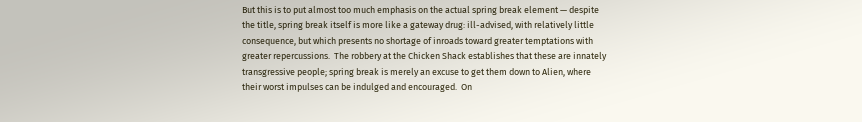But this is to put almost too much emphasis on the actual spring break element — despite the title, spring break itself is more like a gateway drug: ill-advised, with relatively little consequence, but which presents no shortage of inroads toward greater temptations with greater repercussions.  The robbery at the Chicken Shack establishes that these are innately transgressive people; spring break is merely an excuse to get them down to Alien, where their worst impulses can be indulged and encouraged.  On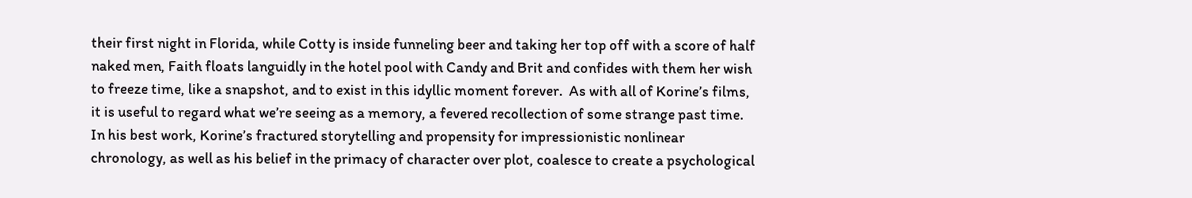their first night in Florida, while Cotty is inside funneling beer and taking her top off with a score of half naked men, Faith floats languidly in the hotel pool with Candy and Brit and confides with them her wish to freeze time, like a snapshot, and to exist in this idyllic moment forever.  As with all of Korine’s films, it is useful to regard what we’re seeing as a memory, a fevered recollection of some strange past time.  In his best work, Korine’s fractured storytelling and propensity for impressionistic nonlinear chronology, as well as his belief in the primacy of character over plot, coalesce to create a psychological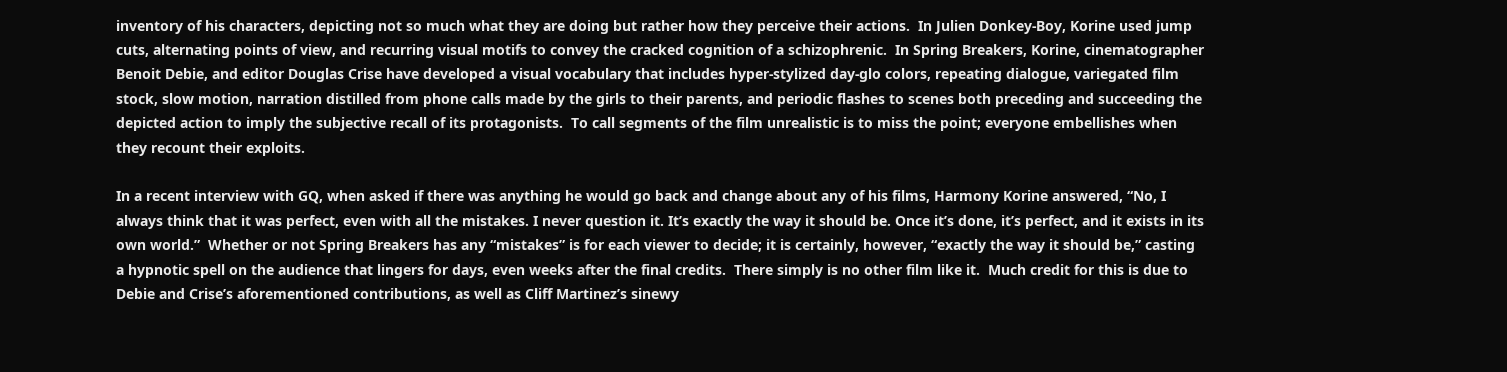inventory of his characters, depicting not so much what they are doing but rather how they perceive their actions.  In Julien Donkey-Boy, Korine used jump cuts, alternating points of view, and recurring visual motifs to convey the cracked cognition of a schizophrenic.  In Spring Breakers, Korine, cinematographer Benoit Debie, and editor Douglas Crise have developed a visual vocabulary that includes hyper-stylized day-glo colors, repeating dialogue, variegated film stock, slow motion, narration distilled from phone calls made by the girls to their parents, and periodic flashes to scenes both preceding and succeeding the depicted action to imply the subjective recall of its protagonists.  To call segments of the film unrealistic is to miss the point; everyone embellishes when they recount their exploits.

In a recent interview with GQ, when asked if there was anything he would go back and change about any of his films, Harmony Korine answered, “No, I always think that it was perfect, even with all the mistakes. I never question it. It’s exactly the way it should be. Once it’s done, it’s perfect, and it exists in its own world.”  Whether or not Spring Breakers has any “mistakes” is for each viewer to decide; it is certainly, however, “exactly the way it should be,” casting a hypnotic spell on the audience that lingers for days, even weeks after the final credits.  There simply is no other film like it.  Much credit for this is due to Debie and Crise’s aforementioned contributions, as well as Cliff Martinez’s sinewy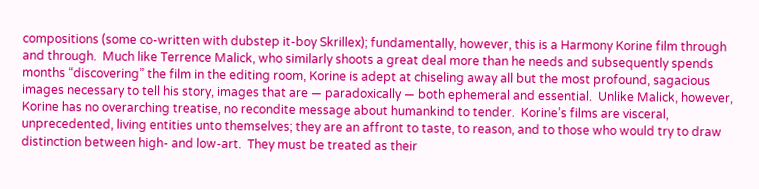compositions (some co-written with dubstep it-boy Skrillex); fundamentally, however, this is a Harmony Korine film through and through.  Much like Terrence Malick, who similarly shoots a great deal more than he needs and subsequently spends months “discovering” the film in the editing room, Korine is adept at chiseling away all but the most profound, sagacious images necessary to tell his story, images that are — paradoxically — both ephemeral and essential.  Unlike Malick, however, Korine has no overarching treatise, no recondite message about humankind to tender.  Korine’s films are visceral, unprecedented, living entities unto themselves; they are an affront to taste, to reason, and to those who would try to draw distinction between high- and low-art.  They must be treated as their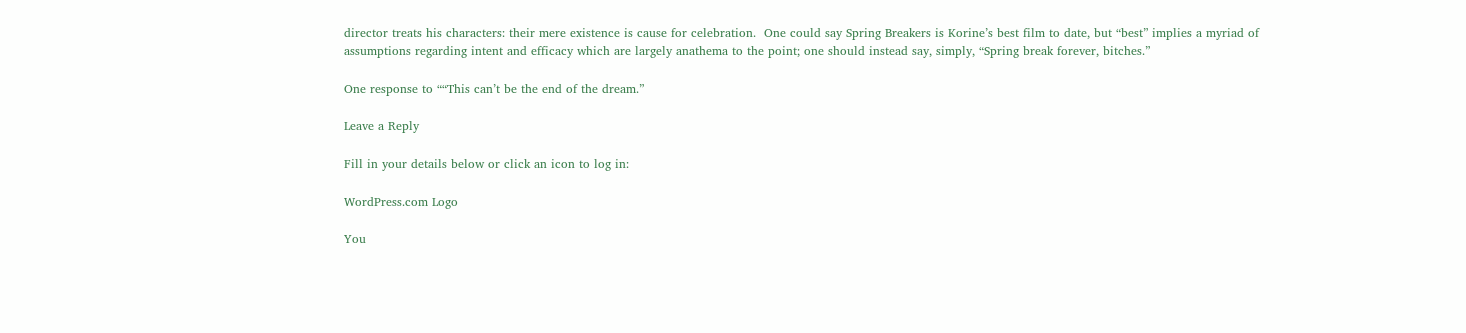director treats his characters: their mere existence is cause for celebration.  One could say Spring Breakers is Korine’s best film to date, but “best” implies a myriad of assumptions regarding intent and efficacy which are largely anathema to the point; one should instead say, simply, “Spring break forever, bitches.”

One response to ““This can’t be the end of the dream.”

Leave a Reply

Fill in your details below or click an icon to log in:

WordPress.com Logo

You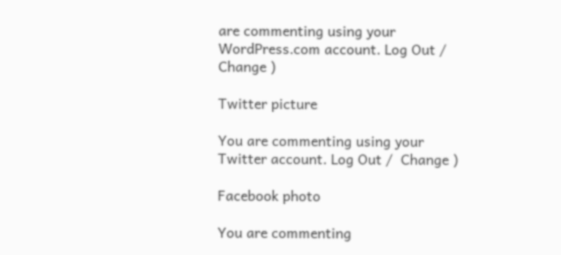are commenting using your WordPress.com account. Log Out /  Change )

Twitter picture

You are commenting using your Twitter account. Log Out /  Change )

Facebook photo

You are commenting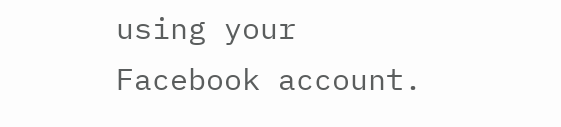using your Facebook account.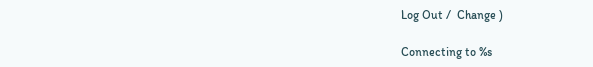Log Out /  Change )

Connecting to %s